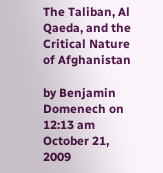The Taliban, Al Qaeda, and the Critical Nature of Afghanistan

by Benjamin Domenech on 12:13 am October 21, 2009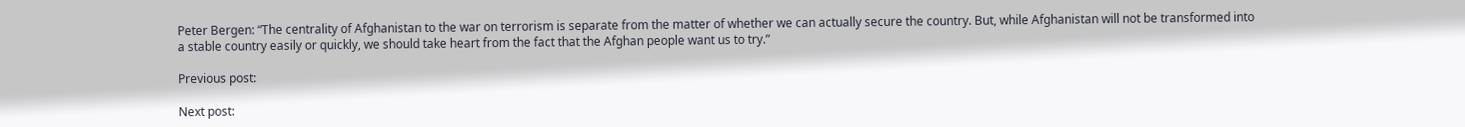Peter Bergen: “The centrality of Afghanistan to the war on terrorism is separate from the matter of whether we can actually secure the country. But, while Afghanistan will not be transformed into a stable country easily or quickly, we should take heart from the fact that the Afghan people want us to try.”

Previous post:

Next post: